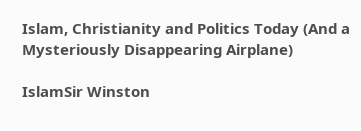Islam, Christianity and Politics Today (And a Mysteriously Disappearing Airplane)

IslamSir Winston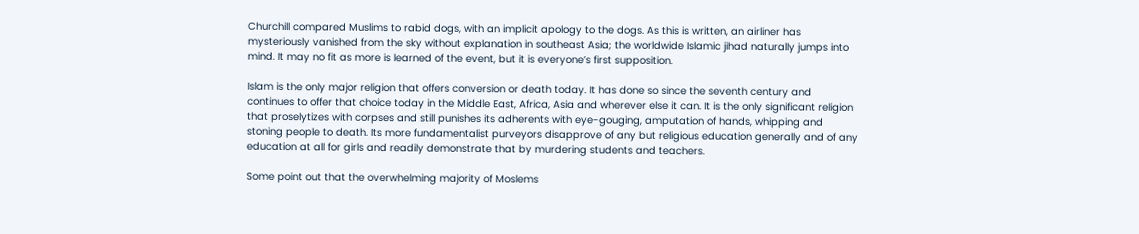Churchill compared Muslims to rabid dogs, with an implicit apology to the dogs. As this is written, an airliner has mysteriously vanished from the sky without explanation in southeast Asia; the worldwide Islamic jihad naturally jumps into mind. It may no fit as more is learned of the event, but it is everyone’s first supposition.

Islam is the only major religion that offers conversion or death today. It has done so since the seventh century and continues to offer that choice today in the Middle East, Africa, Asia and wherever else it can. It is the only significant religion that proselytizes with corpses and still punishes its adherents with eye-gouging, amputation of hands, whipping and stoning people to death. Its more fundamentalist purveyors disapprove of any but religious education generally and of any education at all for girls and readily demonstrate that by murdering students and teachers.

Some point out that the overwhelming majority of Moslems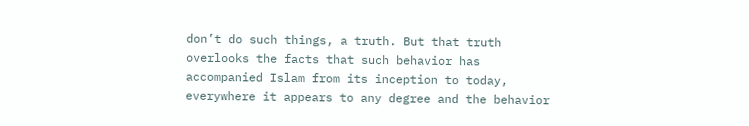don’t do such things, a truth. But that truth overlooks the facts that such behavior has accompanied Islam from its inception to today, everywhere it appears to any degree and the behavior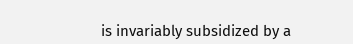is invariably subsidized by a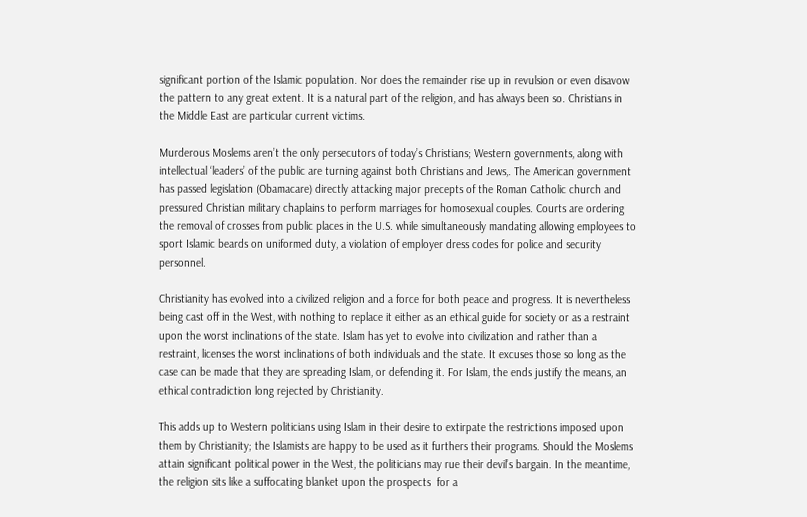significant portion of the Islamic population. Nor does the remainder rise up in revulsion or even disavow the pattern to any great extent. It is a natural part of the religion, and has always been so. Christians in the Middle East are particular current victims.

Murderous Moslems aren’t the only persecutors of today’s Christians; Western governments, along with intellectual ‘leaders’ of the public are turning against both Christians and Jews,. The American government has passed legislation (Obamacare) directly attacking major precepts of the Roman Catholic church and pressured Christian military chaplains to perform marriages for homosexual couples. Courts are ordering the removal of crosses from public places in the U.S. while simultaneously mandating allowing employees to sport Islamic beards on uniformed duty, a violation of employer dress codes for police and security personnel.

Christianity has evolved into a civilized religion and a force for both peace and progress. It is nevertheless being cast off in the West, with nothing to replace it either as an ethical guide for society or as a restraint upon the worst inclinations of the state. Islam has yet to evolve into civilization and rather than a restraint, licenses the worst inclinations of both individuals and the state. It excuses those so long as the case can be made that they are spreading Islam, or defending it. For Islam, the ends justify the means, an ethical contradiction long rejected by Christianity.

This adds up to Western politicians using Islam in their desire to extirpate the restrictions imposed upon them by Christianity; the Islamists are happy to be used as it furthers their programs. Should the Moslems attain significant political power in the West, the politicians may rue their devil’s bargain. In the meantime, the religion sits like a suffocating blanket upon the prospects  for a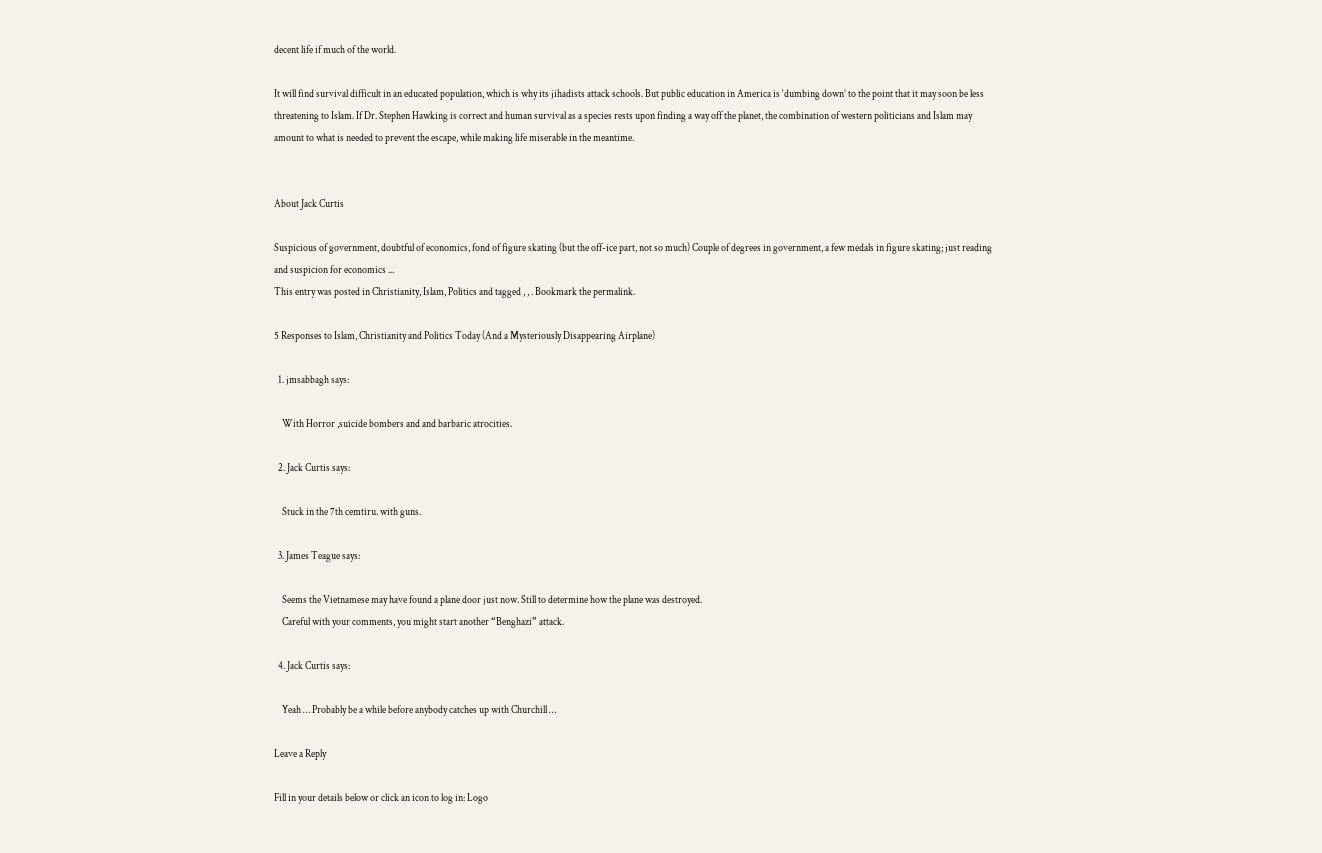decent life if much of the world.

It will find survival difficult in an educated population, which is why its jihadists attack schools. But public education in America is ‘dumbing down’ to the point that it may soon be less threatening to Islam. If Dr. Stephen Hawking is correct and human survival as a species rests upon finding a way off the planet, the combination of western politicians and Islam may amount to what is needed to prevent the escape, while making life miserable in the meantime.


About Jack Curtis

Suspicious of government, doubtful of economics, fond of figure skating (but the off-ice part, not so much) Couple of degrees in government, a few medals in figure skating; just reading and suspicion for economics ...
This entry was posted in Christianity, Islam, Politics and tagged , , . Bookmark the permalink.

5 Responses to Islam, Christianity and Politics Today (And a Mysteriously Disappearing Airplane)

  1. jmsabbagh says:

    With Horror ,suicide bombers and and barbaric atrocities.

  2. Jack Curtis says:

    Stuck in the 7th cemtiru. with guns.

  3. James Teague says:

    Seems the Vietnamese may have found a plane door just now. Still to determine how the plane was destroyed.
    Careful with your comments, you might start another “Benghazi” attack.

  4. Jack Curtis says:

    Yeah … Probably be a while before anybody catches up with Churchill …

Leave a Reply

Fill in your details below or click an icon to log in: Logo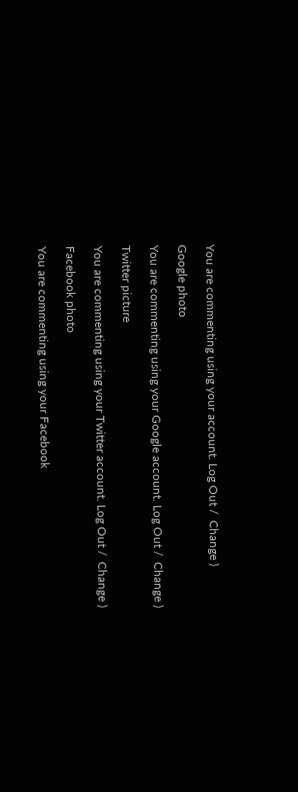You are commenting using your account. Log Out /  Change )

Google photo

You are commenting using your Google account. Log Out /  Change )

Twitter picture

You are commenting using your Twitter account. Log Out /  Change )

Facebook photo

You are commenting using your Facebook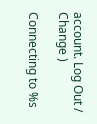account. Log Out /  Change )

Connecting to %s